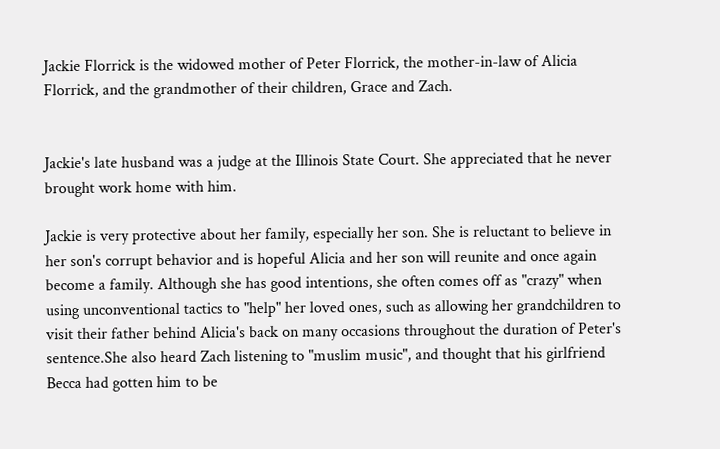Jackie Florrick is the widowed mother of Peter Florrick, the mother-in-law of Alicia Florrick, and the grandmother of their children, Grace and Zach.


Jackie's late husband was a judge at the Illinois State Court. She appreciated that he never brought work home with him.

Jackie is very protective about her family, especially her son. She is reluctant to believe in her son's corrupt behavior and is hopeful Alicia and her son will reunite and once again become a family. Although she has good intentions, she often comes off as "crazy" when using unconventional tactics to "help" her loved ones, such as allowing her grandchildren to visit their father behind Alicia's back on many occasions throughout the duration of Peter's sentence.She also heard Zach listening to "muslim music", and thought that his girlfriend Becca had gotten him to be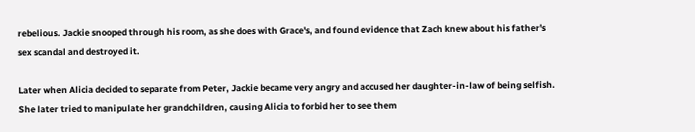rebelious. Jackie snooped through his room, as she does with Grace's, and found evidence that Zach knew about his father's sex scandal and destroyed it.

Later when Alicia decided to separate from Peter, Jackie became very angry and accused her daughter-in-law of being selfish. She later tried to manipulate her grandchildren, causing Alicia to forbid her to see them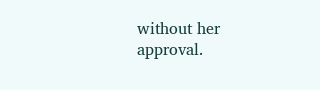without her approval.